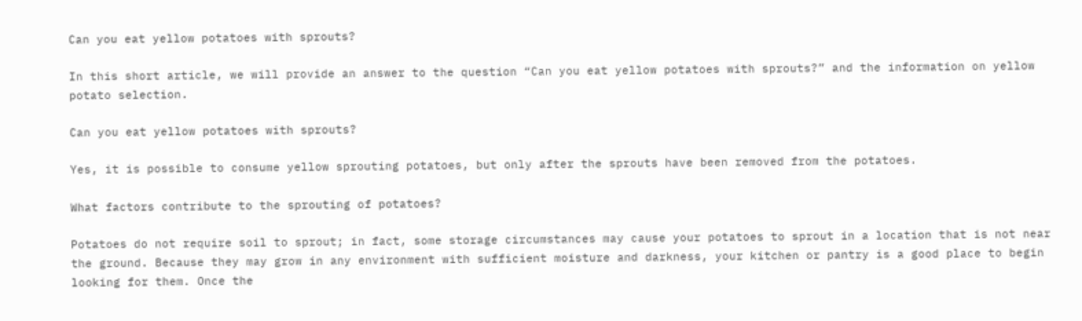Can you eat yellow potatoes with sprouts?

In this short article, we will provide an answer to the question “Can you eat yellow potatoes with sprouts?” and the information on yellow potato selection.

Can you eat yellow potatoes with sprouts?

Yes, it is possible to consume yellow sprouting potatoes, but only after the sprouts have been removed from the potatoes.

What factors contribute to the sprouting of potatoes?

Potatoes do not require soil to sprout; in fact, some storage circumstances may cause your potatoes to sprout in a location that is not near the ground. Because they may grow in any environment with sufficient moisture and darkness, your kitchen or pantry is a good place to begin looking for them. Once the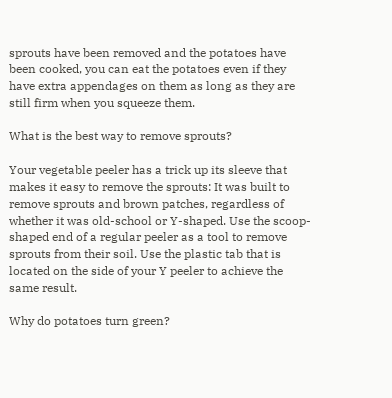sprouts have been removed and the potatoes have been cooked, you can eat the potatoes even if they have extra appendages on them as long as they are still firm when you squeeze them.

What is the best way to remove sprouts?

Your vegetable peeler has a trick up its sleeve that makes it easy to remove the sprouts: It was built to remove sprouts and brown patches, regardless of whether it was old-school or Y-shaped. Use the scoop-shaped end of a regular peeler as a tool to remove sprouts from their soil. Use the plastic tab that is located on the side of your Y peeler to achieve the same result.

Why do potatoes turn green?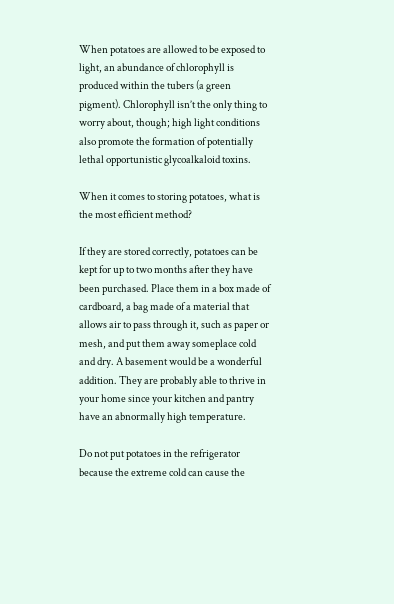When potatoes are allowed to be exposed to light, an abundance of chlorophyll is produced within the tubers (a green pigment). Chlorophyll isn’t the only thing to worry about, though; high light conditions also promote the formation of potentially lethal opportunistic glycoalkaloid toxins.

When it comes to storing potatoes, what is the most efficient method?

If they are stored correctly, potatoes can be kept for up to two months after they have been purchased. Place them in a box made of cardboard, a bag made of a material that allows air to pass through it, such as paper or mesh, and put them away someplace cold and dry. A basement would be a wonderful addition. They are probably able to thrive in your home since your kitchen and pantry have an abnormally high temperature.

Do not put potatoes in the refrigerator because the extreme cold can cause the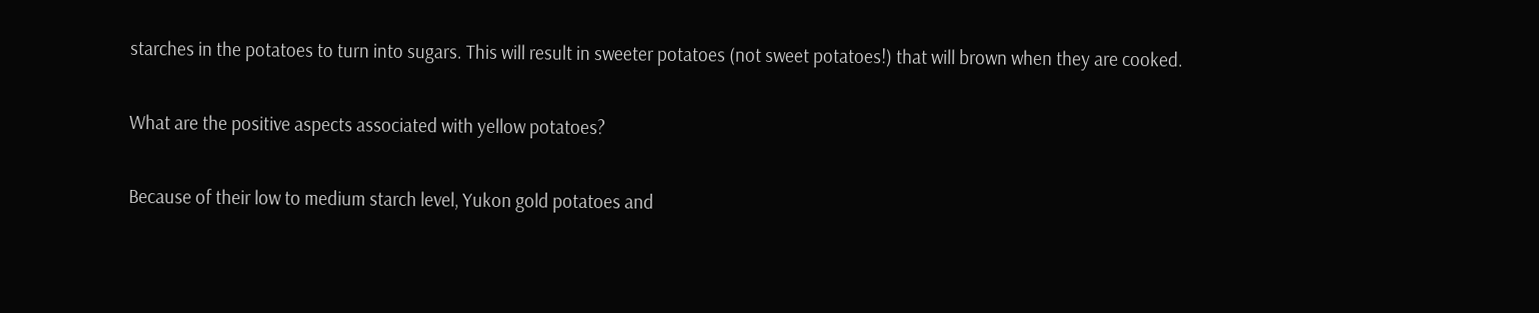starches in the potatoes to turn into sugars. This will result in sweeter potatoes (not sweet potatoes!) that will brown when they are cooked.

What are the positive aspects associated with yellow potatoes?

Because of their low to medium starch level, Yukon gold potatoes and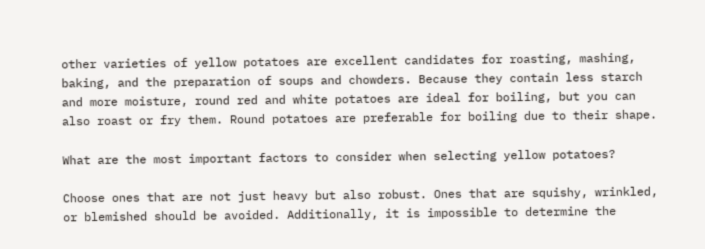other varieties of yellow potatoes are excellent candidates for roasting, mashing, baking, and the preparation of soups and chowders. Because they contain less starch and more moisture, round red and white potatoes are ideal for boiling, but you can also roast or fry them. Round potatoes are preferable for boiling due to their shape.

What are the most important factors to consider when selecting yellow potatoes?

Choose ones that are not just heavy but also robust. Ones that are squishy, wrinkled, or blemished should be avoided. Additionally, it is impossible to determine the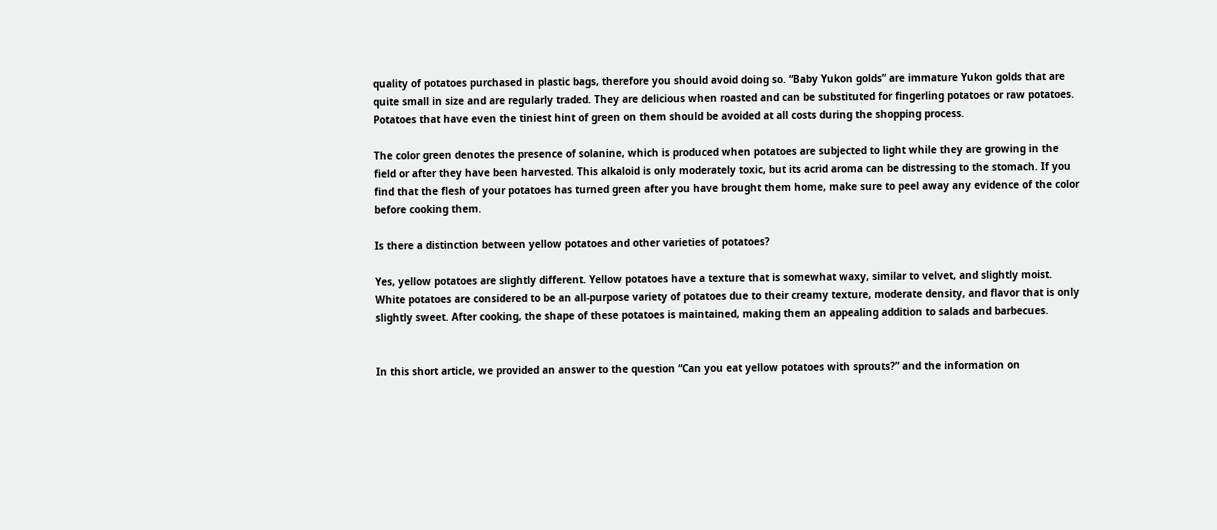quality of potatoes purchased in plastic bags, therefore you should avoid doing so. “Baby Yukon golds” are immature Yukon golds that are quite small in size and are regularly traded. They are delicious when roasted and can be substituted for fingerling potatoes or raw potatoes. Potatoes that have even the tiniest hint of green on them should be avoided at all costs during the shopping process.

The color green denotes the presence of solanine, which is produced when potatoes are subjected to light while they are growing in the field or after they have been harvested. This alkaloid is only moderately toxic, but its acrid aroma can be distressing to the stomach. If you find that the flesh of your potatoes has turned green after you have brought them home, make sure to peel away any evidence of the color before cooking them.

Is there a distinction between yellow potatoes and other varieties of potatoes?

Yes, yellow potatoes are slightly different. Yellow potatoes have a texture that is somewhat waxy, similar to velvet, and slightly moist. White potatoes are considered to be an all-purpose variety of potatoes due to their creamy texture, moderate density, and flavor that is only slightly sweet. After cooking, the shape of these potatoes is maintained, making them an appealing addition to salads and barbecues.


In this short article, we provided an answer to the question “Can you eat yellow potatoes with sprouts?” and the information on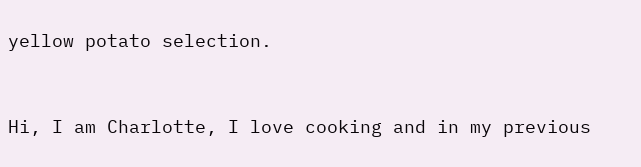yellow potato selection.


Hi, I am Charlotte, I love cooking and in my previous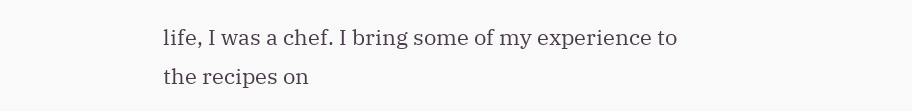life, I was a chef. I bring some of my experience to the recipes on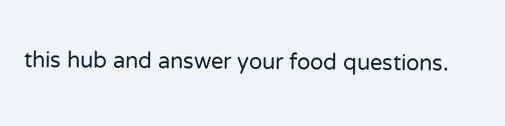this hub and answer your food questions.